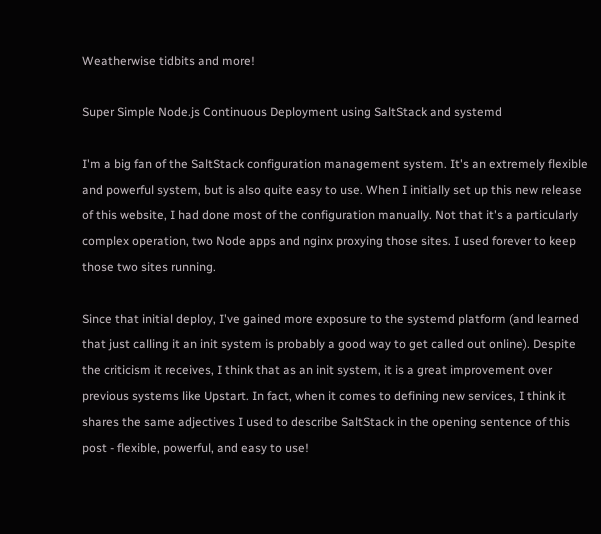Weatherwise tidbits and more!

Super Simple Node.js Continuous Deployment using SaltStack and systemd

I'm a big fan of the SaltStack configuration management system. It's an extremely flexible and powerful system, but is also quite easy to use. When I initially set up this new release of this website, I had done most of the configuration manually. Not that it's a particularly complex operation, two Node apps and nginx proxying those sites. I used forever to keep those two sites running.

Since that initial deploy, I've gained more exposure to the systemd platform (and learned that just calling it an init system is probably a good way to get called out online). Despite the criticism it receives, I think that as an init system, it is a great improvement over previous systems like Upstart. In fact, when it comes to defining new services, I think it shares the same adjectives I used to describe SaltStack in the opening sentence of this post - flexible, powerful, and easy to use!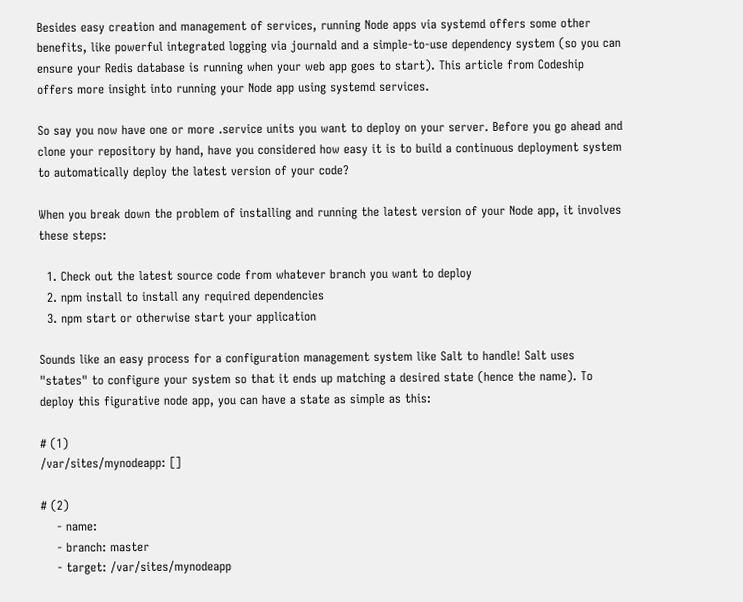Besides easy creation and management of services, running Node apps via systemd offers some other benefits, like powerful integrated logging via journald and a simple-to-use dependency system (so you can ensure your Redis database is running when your web app goes to start). This article from Codeship offers more insight into running your Node app using systemd services.

So say you now have one or more .service units you want to deploy on your server. Before you go ahead and clone your repository by hand, have you considered how easy it is to build a continuous deployment system to automatically deploy the latest version of your code?

When you break down the problem of installing and running the latest version of your Node app, it involves these steps:

  1. Check out the latest source code from whatever branch you want to deploy
  2. npm install to install any required dependencies
  3. npm start or otherwise start your application

Sounds like an easy process for a configuration management system like Salt to handle! Salt uses "states" to configure your system so that it ends up matching a desired state (hence the name). To deploy this figurative node app, you can have a state as simple as this:

# (1)
/var/sites/mynodeapp: []

# (2)
    - name:
    - branch: master
    - target: /var/sites/mynodeapp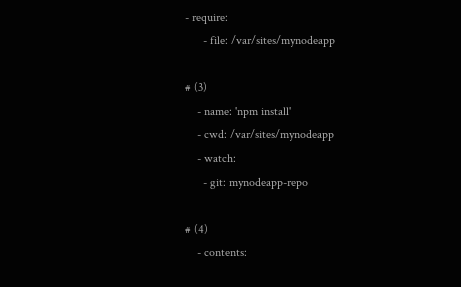- require:
      - file: /var/sites/mynodeapp

# (3)
    - name: 'npm install'
    - cwd: /var/sites/mynodeapp
    - watch:
      - git: mynodeapp-repo

# (4)
    - contents: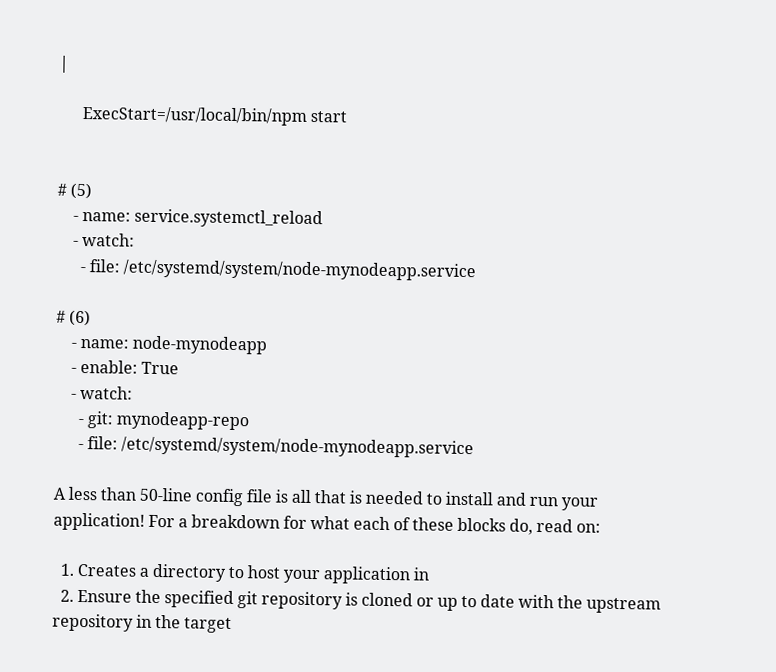|

      ExecStart=/usr/local/bin/npm start


# (5)
    - name: service.systemctl_reload
    - watch:
      - file: /etc/systemd/system/node-mynodeapp.service

# (6)
    - name: node-mynodeapp
    - enable: True
    - watch:
      - git: mynodeapp-repo
      - file: /etc/systemd/system/node-mynodeapp.service

A less than 50-line config file is all that is needed to install and run your application! For a breakdown for what each of these blocks do, read on:

  1. Creates a directory to host your application in
  2. Ensure the specified git repository is cloned or up to date with the upstream repository in the target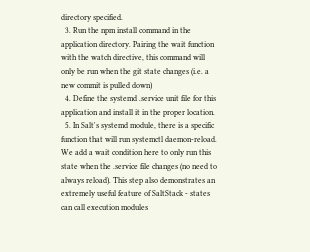directory specified.
  3. Run the npm install command in the application directory. Pairing the wait function with the watch directive, this command will only be run when the git state changes (i.e. a new commit is pulled down)
  4. Define the systemd .service unit file for this application and install it in the proper location.
  5. In Salt's systemd module, there is a specific function that will run systemctl daemon-reload. We add a wait condition here to only run this state when the .service file changes (no need to always reload). This step also demonstrates an extremely useful feature of SaltStack - states can call execution modules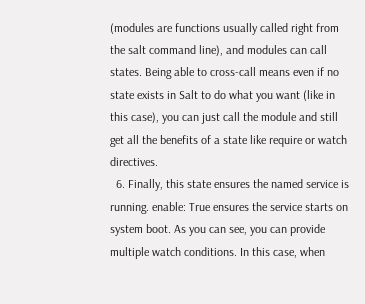(modules are functions usually called right from the salt command line), and modules can call states. Being able to cross-call means even if no state exists in Salt to do what you want (like in this case), you can just call the module and still get all the benefits of a state like require or watch directives.
  6. Finally, this state ensures the named service is running. enable: True ensures the service starts on system boot. As you can see, you can provide multiple watch conditions. In this case, when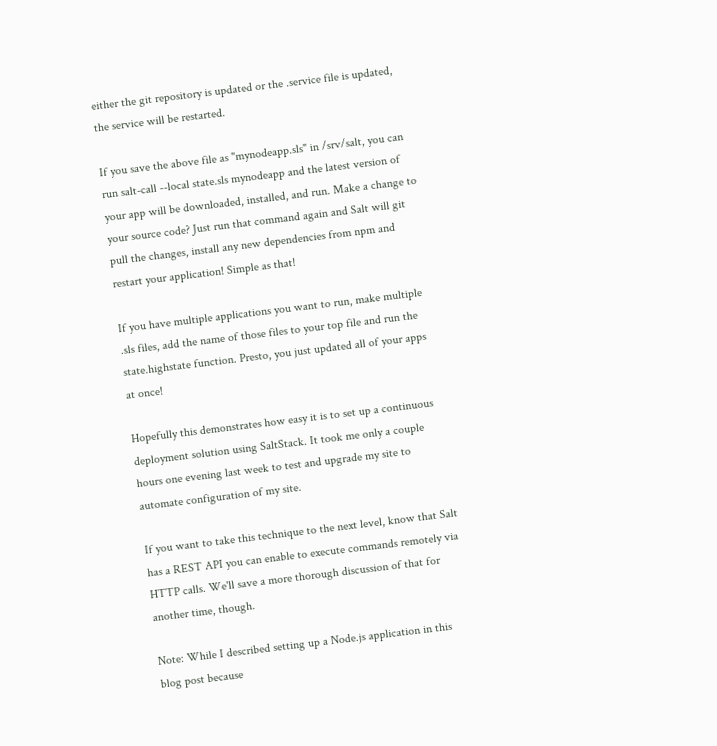either the git repository is updated or the .service file is updated, the service will be restarted.

If you save the above file as "mynodeapp.sls" in /srv/salt, you can run salt-call --local state.sls mynodeapp and the latest version of your app will be downloaded, installed, and run. Make a change to your source code? Just run that command again and Salt will git pull the changes, install any new dependencies from npm and restart your application! Simple as that!

If you have multiple applications you want to run, make multiple .sls files, add the name of those files to your top file and run the state.highstate function. Presto, you just updated all of your apps at once!

Hopefully this demonstrates how easy it is to set up a continuous deployment solution using SaltStack. It took me only a couple hours one evening last week to test and upgrade my site to automate configuration of my site.

If you want to take this technique to the next level, know that Salt has a REST API you can enable to execute commands remotely via HTTP calls. We'll save a more thorough discussion of that for another time, though.

Note: While I described setting up a Node.js application in this blog post because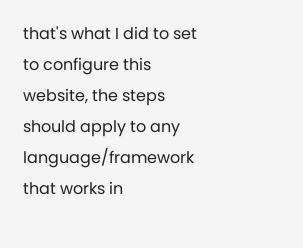that's what I did to set to configure this website, the steps should apply to any language/framework that works in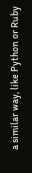a similar way, like Python or Ruby